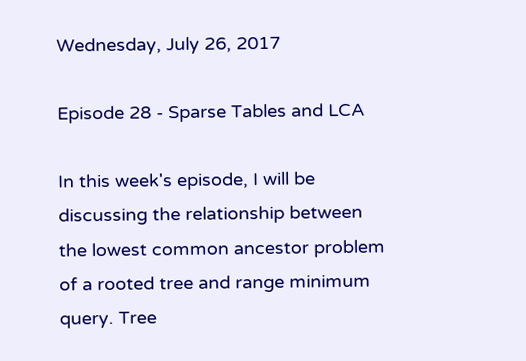Wednesday, July 26, 2017

Episode 28 - Sparse Tables and LCA

In this week's episode, I will be discussing the relationship between the lowest common ancestor problem of a rooted tree and range minimum query. Tree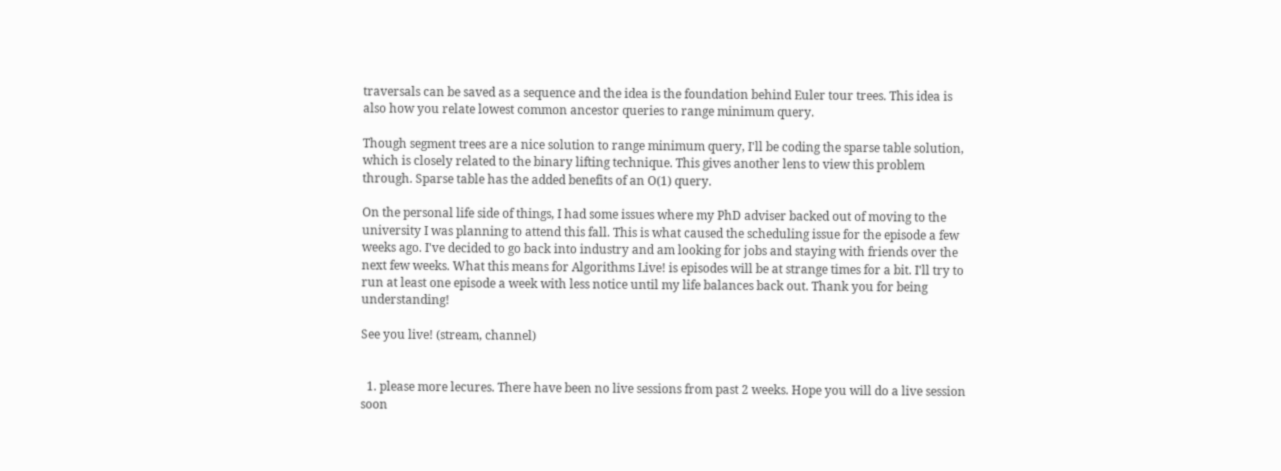traversals can be saved as a sequence and the idea is the foundation behind Euler tour trees. This idea is also how you relate lowest common ancestor queries to range minimum query.

Though segment trees are a nice solution to range minimum query, I'll be coding the sparse table solution, which is closely related to the binary lifting technique. This gives another lens to view this problem through. Sparse table has the added benefits of an O(1) query.

On the personal life side of things, I had some issues where my PhD adviser backed out of moving to the university I was planning to attend this fall. This is what caused the scheduling issue for the episode a few weeks ago. I've decided to go back into industry and am looking for jobs and staying with friends over the next few weeks. What this means for Algorithms Live! is episodes will be at strange times for a bit. I'll try to run at least one episode a week with less notice until my life balances back out. Thank you for being understanding!

See you live! (stream, channel)


  1. please more lecures. There have been no live sessions from past 2 weeks. Hope you will do a live session soon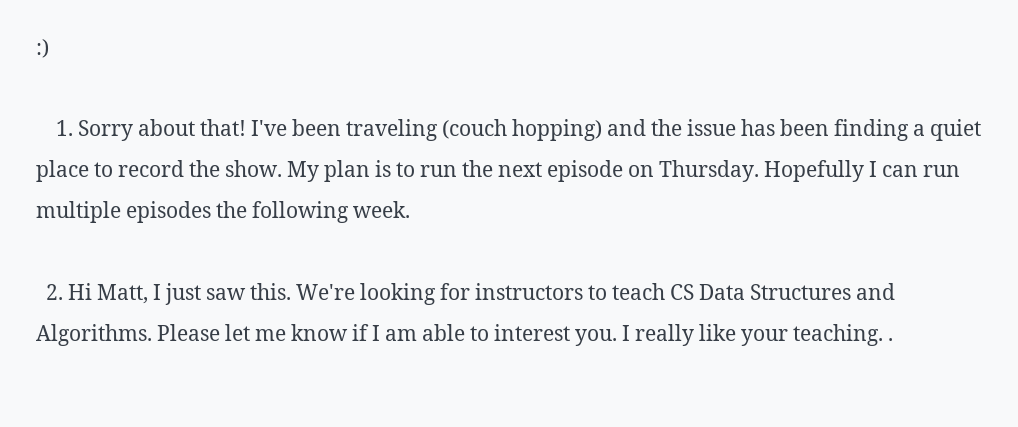:)

    1. Sorry about that! I've been traveling (couch hopping) and the issue has been finding a quiet place to record the show. My plan is to run the next episode on Thursday. Hopefully I can run multiple episodes the following week.

  2. Hi Matt, I just saw this. We're looking for instructors to teach CS Data Structures and Algorithms. Please let me know if I am able to interest you. I really like your teaching. .